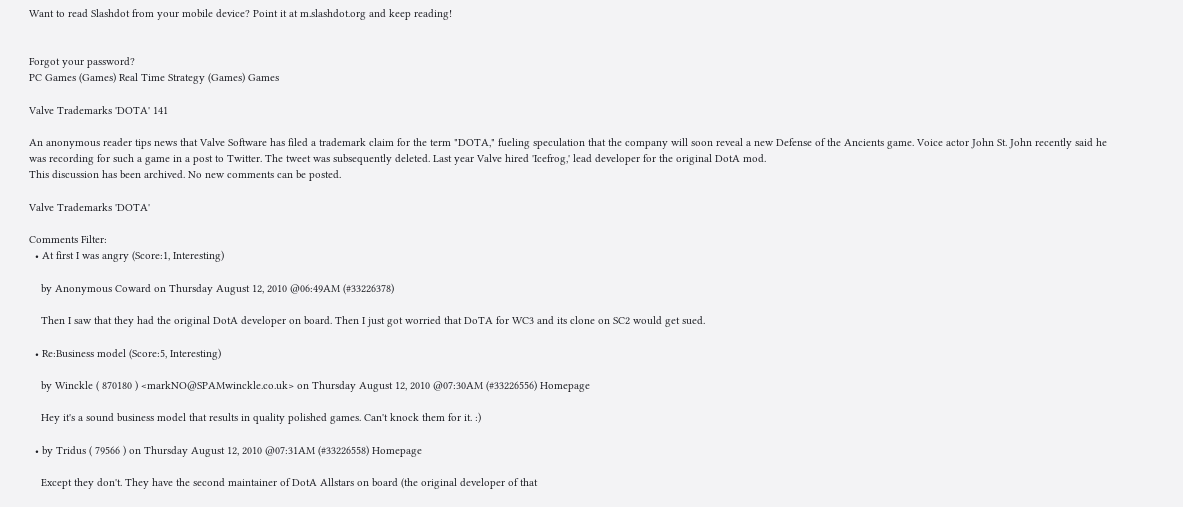Want to read Slashdot from your mobile device? Point it at m.slashdot.org and keep reading!


Forgot your password?
PC Games (Games) Real Time Strategy (Games) Games

Valve Trademarks 'DOTA' 141

An anonymous reader tips news that Valve Software has filed a trademark claim for the term "DOTA," fueling speculation that the company will soon reveal a new Defense of the Ancients game. Voice actor John St. John recently said he was recording for such a game in a post to Twitter. The tweet was subsequently deleted. Last year Valve hired 'Icefrog,' lead developer for the original DotA mod.
This discussion has been archived. No new comments can be posted.

Valve Trademarks 'DOTA'

Comments Filter:
  • At first I was angry (Score:1, Interesting)

    by Anonymous Coward on Thursday August 12, 2010 @06:49AM (#33226378)

    Then I saw that they had the original DotA developer on board. Then I just got worried that DoTA for WC3 and its clone on SC2 would get sued.

  • Re:Business model (Score:5, Interesting)

    by Winckle ( 870180 ) <markNO@SPAMwinckle.co.uk> on Thursday August 12, 2010 @07:30AM (#33226556) Homepage

    Hey it's a sound business model that results in quality polished games. Can't knock them for it. :)

  • by Tridus ( 79566 ) on Thursday August 12, 2010 @07:31AM (#33226558) Homepage

    Except they don't. They have the second maintainer of DotA Allstars on board (the original developer of that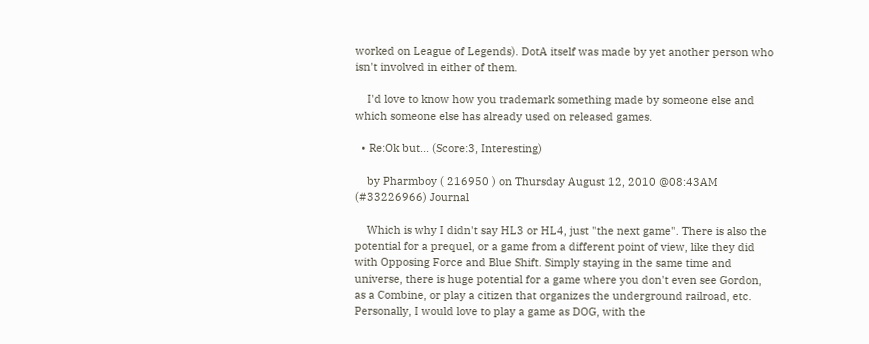worked on League of Legends). DotA itself was made by yet another person who isn't involved in either of them.

    I'd love to know how you trademark something made by someone else and which someone else has already used on released games.

  • Re:Ok but... (Score:3, Interesting)

    by Pharmboy ( 216950 ) on Thursday August 12, 2010 @08:43AM (#33226966) Journal

    Which is why I didn't say HL3 or HL4, just "the next game". There is also the potential for a prequel, or a game from a different point of view, like they did with Opposing Force and Blue Shift. Simply staying in the same time and universe, there is huge potential for a game where you don't even see Gordon, as a Combine, or play a citizen that organizes the underground railroad, etc. Personally, I would love to play a game as DOG, with the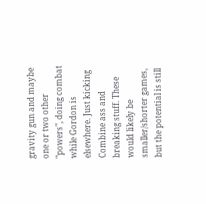gravity gun and maybe one or two other "powers", doing combat while Gordon is elsewhere. Just kicking Combine ass and breaking stuff. These would likely be smaller/shorter games, but the potential is still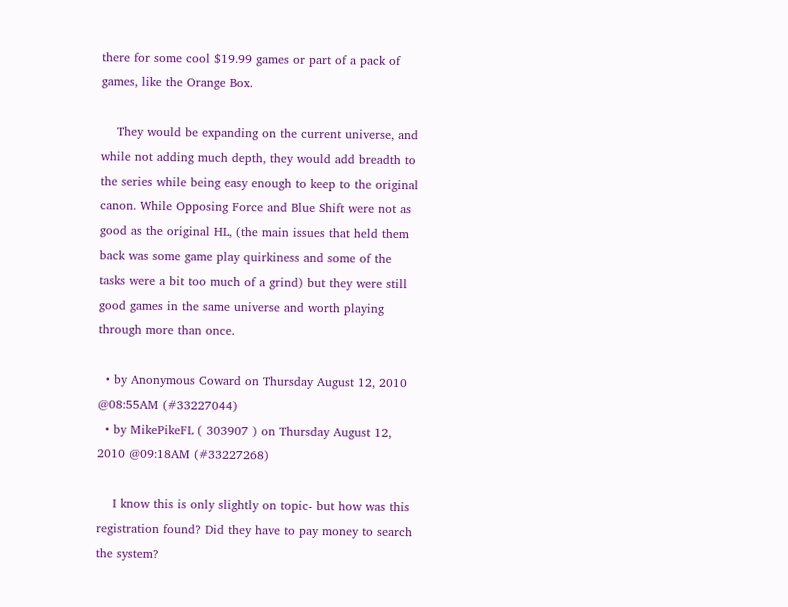there for some cool $19.99 games or part of a pack of games, like the Orange Box.

    They would be expanding on the current universe, and while not adding much depth, they would add breadth to the series while being easy enough to keep to the original canon. While Opposing Force and Blue Shift were not as good as the original HL, (the main issues that held them back was some game play quirkiness and some of the tasks were a bit too much of a grind) but they were still good games in the same universe and worth playing through more than once.

  • by Anonymous Coward on Thursday August 12, 2010 @08:55AM (#33227044)
  • by MikePikeFL ( 303907 ) on Thursday August 12, 2010 @09:18AM (#33227268)

    I know this is only slightly on topic- but how was this registration found? Did they have to pay money to search the system?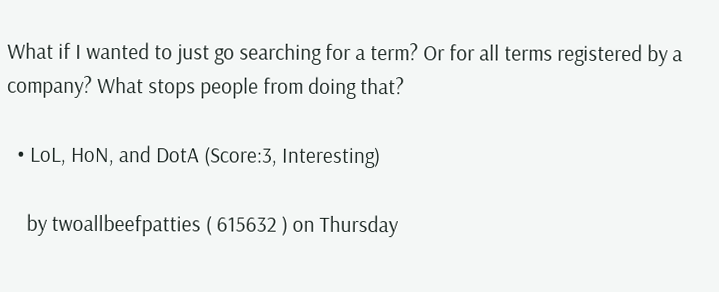What if I wanted to just go searching for a term? Or for all terms registered by a company? What stops people from doing that?

  • LoL, HoN, and DotA (Score:3, Interesting)

    by twoallbeefpatties ( 615632 ) on Thursday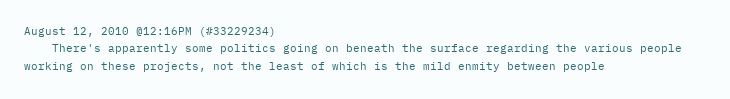August 12, 2010 @12:16PM (#33229234)
    There's apparently some politics going on beneath the surface regarding the various people working on these projects, not the least of which is the mild enmity between people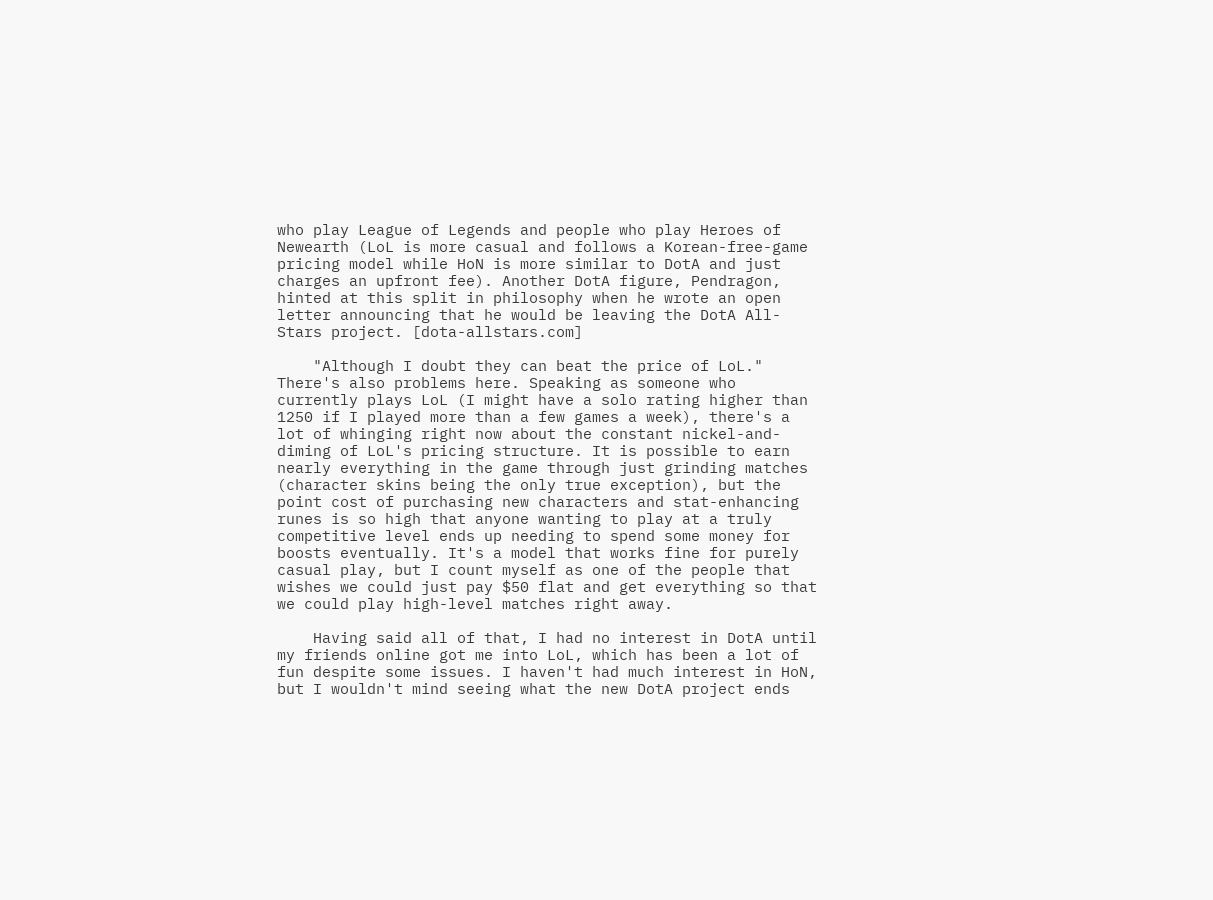who play League of Legends and people who play Heroes of Newearth (LoL is more casual and follows a Korean-free-game pricing model while HoN is more similar to DotA and just charges an upfront fee). Another DotA figure, Pendragon, hinted at this split in philosophy when he wrote an open letter announcing that he would be leaving the DotA All-Stars project. [dota-allstars.com]

    "Although I doubt they can beat the price of LoL." There's also problems here. Speaking as someone who currently plays LoL (I might have a solo rating higher than 1250 if I played more than a few games a week), there's a lot of whinging right now about the constant nickel-and-diming of LoL's pricing structure. It is possible to earn nearly everything in the game through just grinding matches (character skins being the only true exception), but the point cost of purchasing new characters and stat-enhancing runes is so high that anyone wanting to play at a truly competitive level ends up needing to spend some money for boosts eventually. It's a model that works fine for purely casual play, but I count myself as one of the people that wishes we could just pay $50 flat and get everything so that we could play high-level matches right away.

    Having said all of that, I had no interest in DotA until my friends online got me into LoL, which has been a lot of fun despite some issues. I haven't had much interest in HoN, but I wouldn't mind seeing what the new DotA project ends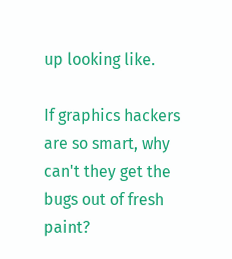up looking like.

If graphics hackers are so smart, why can't they get the bugs out of fresh paint?